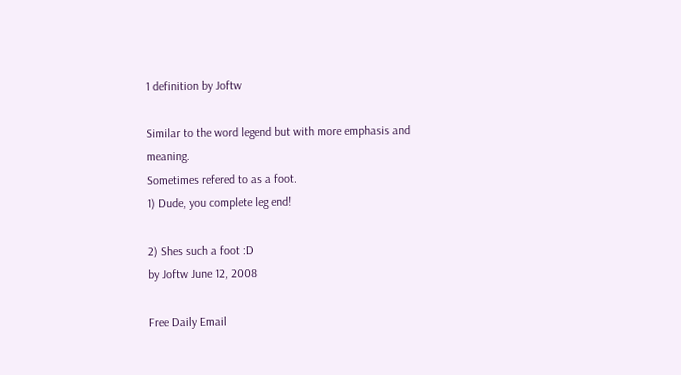1 definition by Joftw

Similar to the word legend but with more emphasis and meaning.
Sometimes refered to as a foot.
1) Dude, you complete leg end!

2) Shes such a foot :D
by Joftw June 12, 2008

Free Daily Email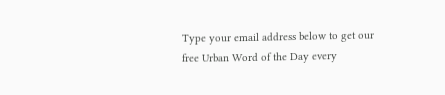Type your email address below to get our free Urban Word of the Day every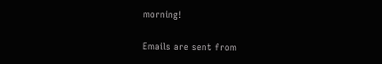morning!

Emails are sent from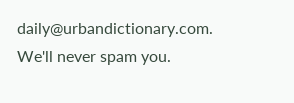daily@urbandictionary.com. We'll never spam you.